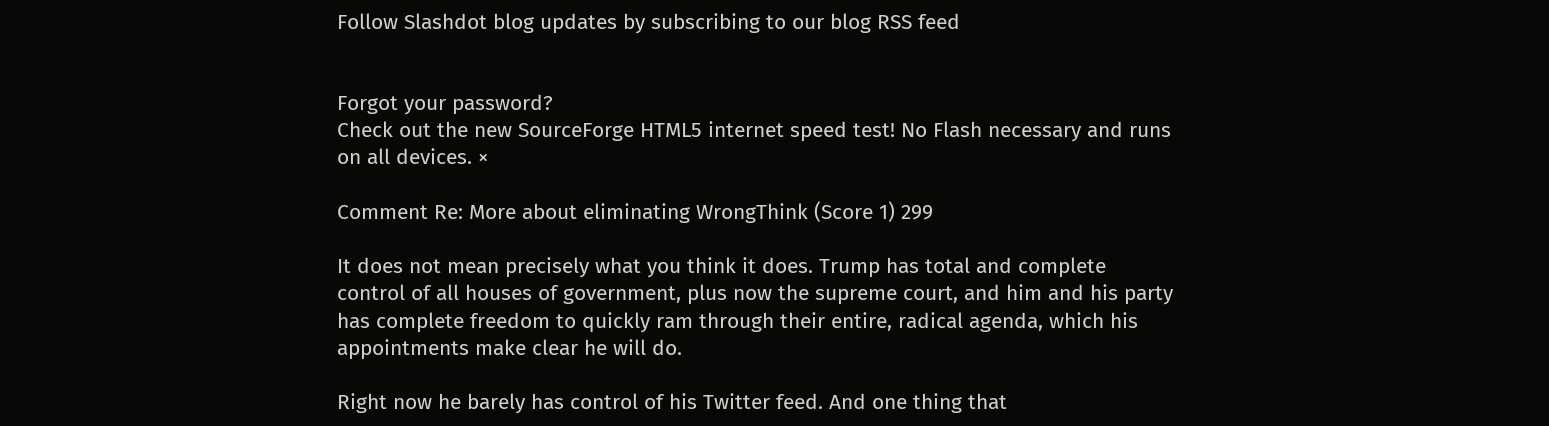Follow Slashdot blog updates by subscribing to our blog RSS feed


Forgot your password?
Check out the new SourceForge HTML5 internet speed test! No Flash necessary and runs on all devices. ×

Comment Re: More about eliminating WrongThink (Score 1) 299

It does not mean precisely what you think it does. Trump has total and complete control of all houses of government, plus now the supreme court, and him and his party has complete freedom to quickly ram through their entire, radical agenda, which his appointments make clear he will do.

Right now he barely has control of his Twitter feed. And one thing that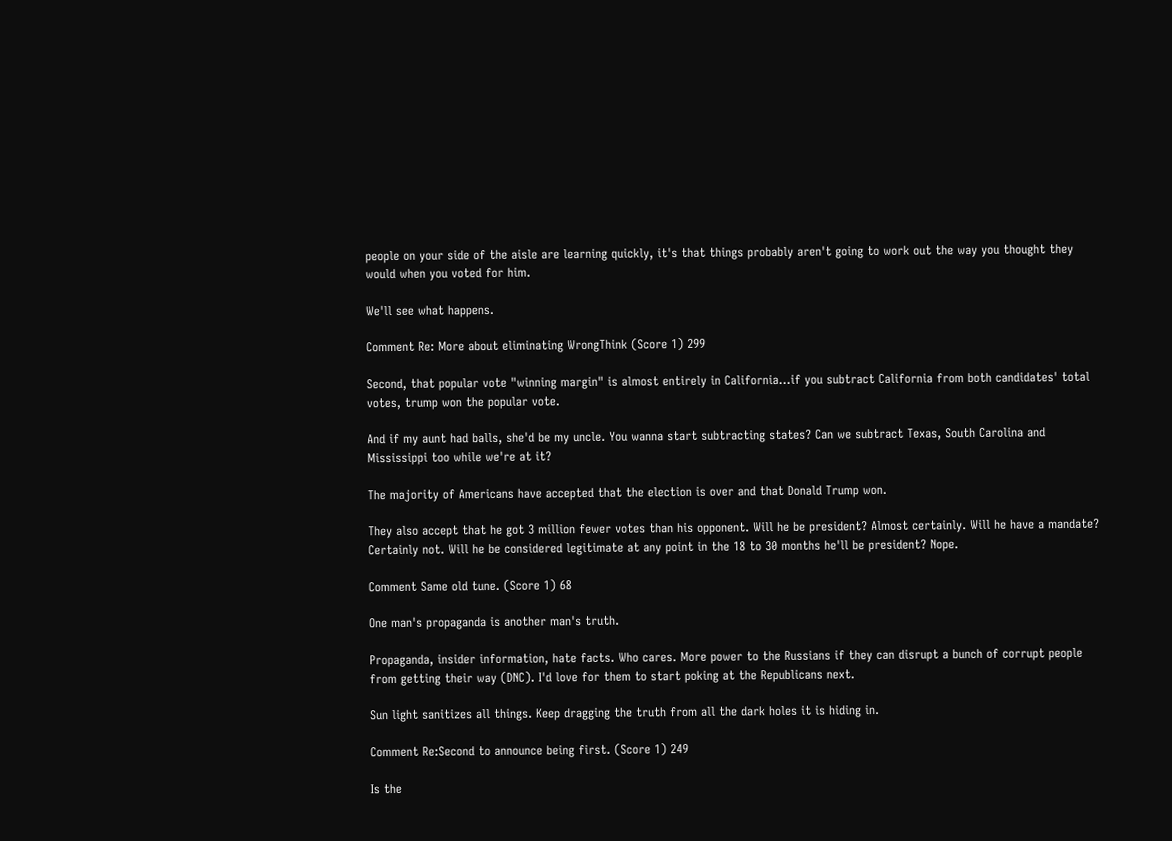people on your side of the aisle are learning quickly, it's that things probably aren't going to work out the way you thought they would when you voted for him.

We'll see what happens.

Comment Re: More about eliminating WrongThink (Score 1) 299

Second, that popular vote "winning margin" is almost entirely in California...if you subtract California from both candidates' total votes, trump won the popular vote.

And if my aunt had balls, she'd be my uncle. You wanna start subtracting states? Can we subtract Texas, South Carolina and Mississippi too while we're at it?

The majority of Americans have accepted that the election is over and that Donald Trump won.

They also accept that he got 3 million fewer votes than his opponent. Will he be president? Almost certainly. Will he have a mandate? Certainly not. Will he be considered legitimate at any point in the 18 to 30 months he'll be president? Nope.

Comment Same old tune. (Score 1) 68

One man's propaganda is another man's truth.

Propaganda, insider information, hate facts. Who cares. More power to the Russians if they can disrupt a bunch of corrupt people from getting their way (DNC). I'd love for them to start poking at the Republicans next.

Sun light sanitizes all things. Keep dragging the truth from all the dark holes it is hiding in.

Comment Re:Second to announce being first. (Score 1) 249

Is the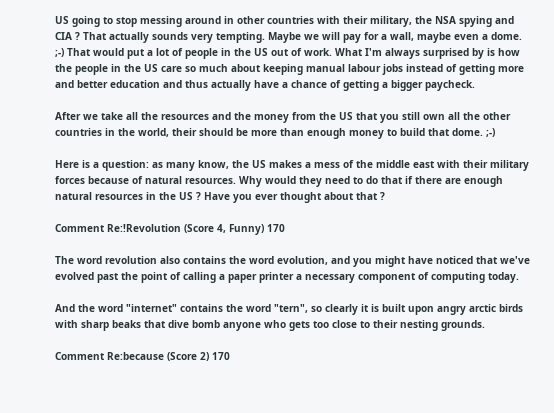US going to stop messing around in other countries with their military, the NSA spying and CIA ? That actually sounds very tempting. Maybe we will pay for a wall, maybe even a dome. ;-) That would put a lot of people in the US out of work. What I'm always surprised by is how the people in the US care so much about keeping manual labour jobs instead of getting more and better education and thus actually have a chance of getting a bigger paycheck.

After we take all the resources and the money from the US that you still own all the other countries in the world, their should be more than enough money to build that dome. ;-)

Here is a question: as many know, the US makes a mess of the middle east with their military forces because of natural resources. Why would they need to do that if there are enough natural resources in the US ? Have you ever thought about that ?

Comment Re:!Revolution (Score 4, Funny) 170

The word revolution also contains the word evolution, and you might have noticed that we've evolved past the point of calling a paper printer a necessary component of computing today.

And the word "internet" contains the word "tern", so clearly it is built upon angry arctic birds with sharp beaks that dive bomb anyone who gets too close to their nesting grounds.

Comment Re:because (Score 2) 170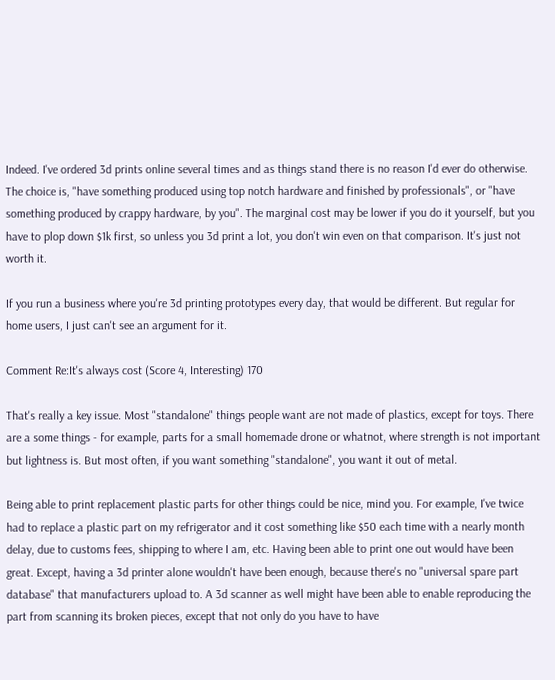Indeed. I've ordered 3d prints online several times and as things stand there is no reason I'd ever do otherwise. The choice is, "have something produced using top notch hardware and finished by professionals", or "have something produced by crappy hardware, by you". The marginal cost may be lower if you do it yourself, but you have to plop down $1k first, so unless you 3d print a lot, you don't win even on that comparison. It's just not worth it.

If you run a business where you're 3d printing prototypes every day, that would be different. But regular for home users, I just can't see an argument for it.

Comment Re:It's always cost (Score 4, Interesting) 170

That's really a key issue. Most "standalone" things people want are not made of plastics, except for toys. There are a some things - for example, parts for a small homemade drone or whatnot, where strength is not important but lightness is. But most often, if you want something "standalone", you want it out of metal.

Being able to print replacement plastic parts for other things could be nice, mind you. For example, I've twice had to replace a plastic part on my refrigerator and it cost something like $50 each time with a nearly month delay, due to customs fees, shipping to where I am, etc. Having been able to print one out would have been great. Except, having a 3d printer alone wouldn't have been enough, because there's no "universal spare part database" that manufacturers upload to. A 3d scanner as well might have been able to enable reproducing the part from scanning its broken pieces, except that not only do you have to have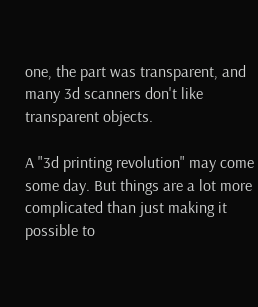one, the part was transparent, and many 3d scanners don't like transparent objects.

A "3d printing revolution" may come some day. But things are a lot more complicated than just making it possible to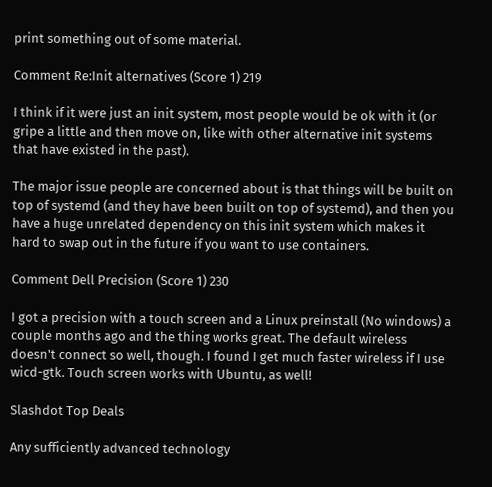print something out of some material.

Comment Re:Init alternatives (Score 1) 219

I think if it were just an init system, most people would be ok with it (or gripe a little and then move on, like with other alternative init systems that have existed in the past).

The major issue people are concerned about is that things will be built on top of systemd (and they have been built on top of systemd), and then you have a huge unrelated dependency on this init system which makes it hard to swap out in the future if you want to use containers.

Comment Dell Precision (Score 1) 230

I got a precision with a touch screen and a Linux preinstall (No windows) a couple months ago and the thing works great. The default wireless doesn't connect so well, though. I found I get much faster wireless if I use wicd-gtk. Touch screen works with Ubuntu, as well!

Slashdot Top Deals

Any sufficiently advanced technology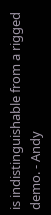is indistinguishable from a rigged demo. - Andy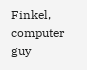Finkel, computer guy